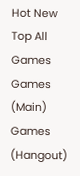Hot New Top All Games Games (Main) Games (Hangout)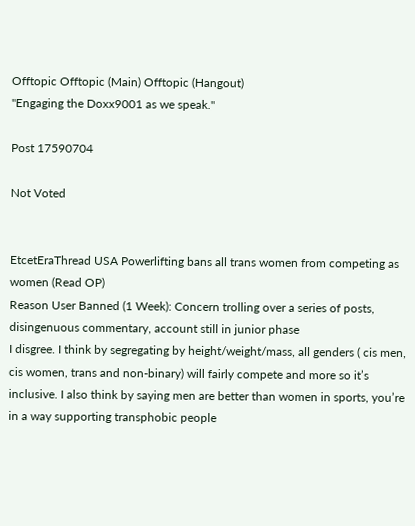Offtopic Offtopic (Main) Offtopic (Hangout)
"Engaging the Doxx9001 as we speak."

Post 17590704

Not Voted


EtcetEraThread USA Powerlifting bans all trans women from competing as women (Read OP)
Reason User Banned (1 Week): Concern trolling over a series of posts, disingenuous commentary, account still in junior phase
I disgree. I think by segregating by height/weight/mass, all genders ( cis men, cis women, trans and non-binary) will fairly compete and more so it’s inclusive. I also think by saying men are better than women in sports, you’re in a way supporting transphobic people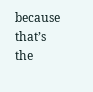because that’s the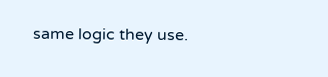same logic they use.